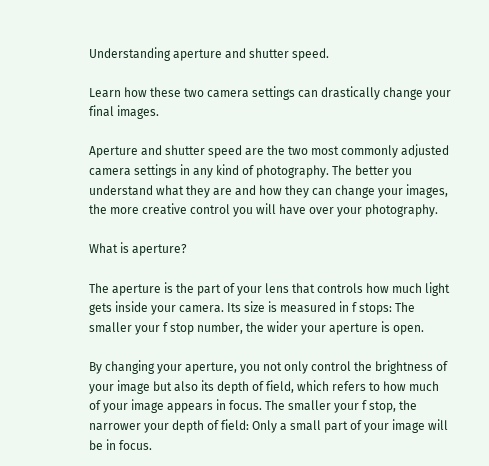Understanding aperture and shutter speed.

Learn how these two camera settings can drastically change your final images.

Aperture and shutter speed are the two most commonly adjusted camera settings in any kind of photography. The better you understand what they are and how they can change your images, the more creative control you will have over your photography.

What is aperture?

The aperture is the part of your lens that controls how much light gets inside your camera. Its size is measured in f stops: The smaller your f stop number, the wider your aperture is open.

By changing your aperture, you not only control the brightness of your image but also its depth of field, which refers to how much of your image appears in focus. The smaller your f stop, the narrower your depth of field: Only a small part of your image will be in focus.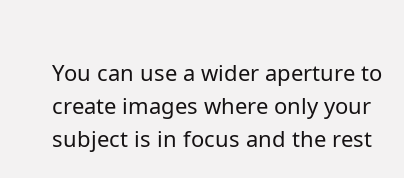You can use a wider aperture to create images where only your subject is in focus and the rest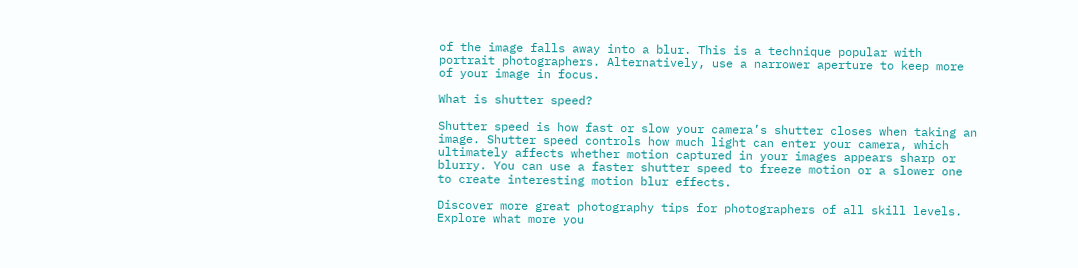of the image falls away into a blur. This is a technique popular with portrait photographers. Alternatively, use a narrower aperture to keep more of your image in focus.

What is shutter speed?

Shutter speed is how fast or slow your camera’s shutter closes when taking an image. Shutter speed controls how much light can enter your camera, which ultimately affects whether motion captured in your images appears sharp or blurry. You can use a faster shutter speed to freeze motion or a slower one to create interesting motion blur effects.

Discover more great photography tips for photographers of all skill levels. Explore what more you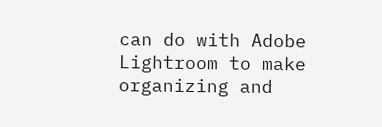can do with Adobe Lightroom to make organizing and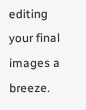editing your final images a breeze.